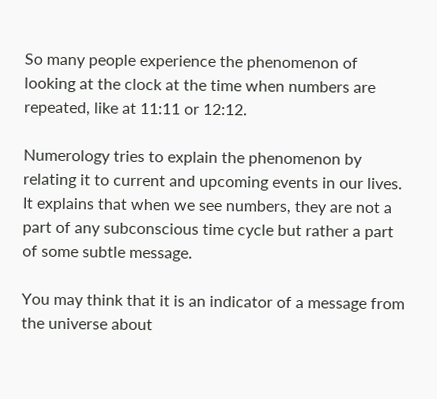So many people experience the phenomenon of looking at the clock at the time when numbers are repeated, like at 11:11 or 12:12.

Numerology tries to explain the phenomenon by relating it to current and upcoming events in our lives. It explains that when we see numbers, they are not a part of any subconscious time cycle but rather a part of some subtle message.

You may think that it is an indicator of a message from the universe about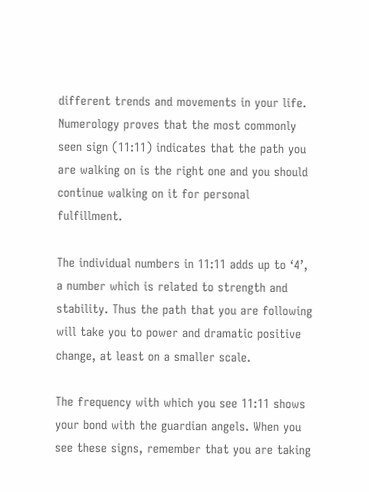different trends and movements in your life. Numerology proves that the most commonly seen sign (11:11) indicates that the path you are walking on is the right one and you should continue walking on it for personal fulfillment.

The individual numbers in 11:11 adds up to ‘4’, a number which is related to strength and stability. Thus the path that you are following will take you to power and dramatic positive change, at least on a smaller scale.

The frequency with which you see 11:11 shows your bond with the guardian angels. When you see these signs, remember that you are taking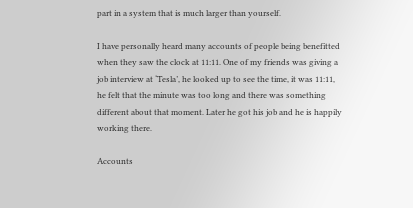part in a system that is much larger than yourself.

I have personally heard many accounts of people being benefitted when they saw the clock at 11:11. One of my friends was giving a job interview at ‘Tesla’, he looked up to see the time, it was 11:11, he felt that the minute was too long and there was something different about that moment. Later he got his job and he is happily working there.

Accounts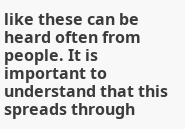like these can be heard often from people. It is important to understand that this spreads through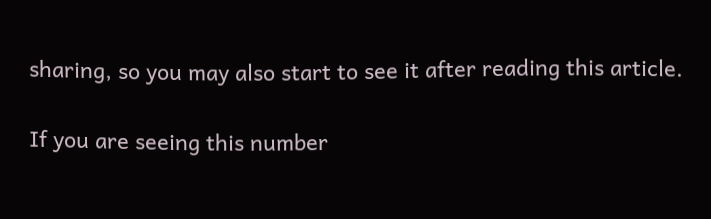sharing, so you may also start to see it after reading this article.

If you are seeing this number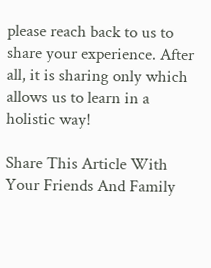please reach back to us to share your experience. After all, it is sharing only which allows us to learn in a holistic way!

Share This Article With Your Friends And Family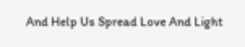And Help Us Spread Love And Light